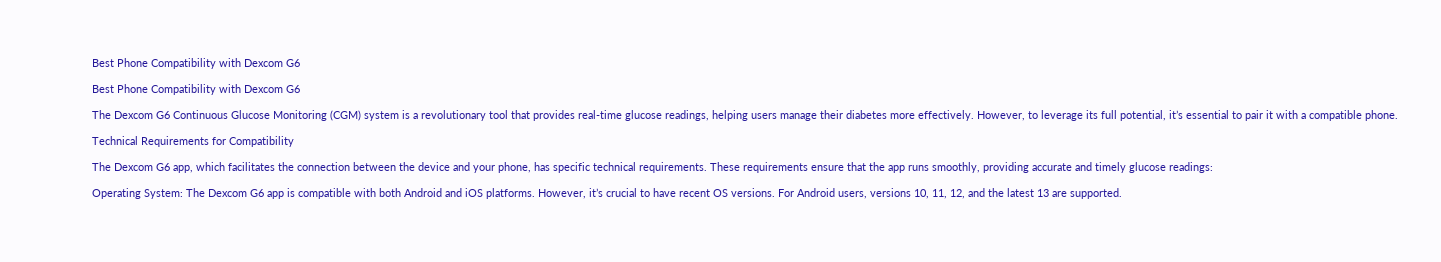Best Phone Compatibility with Dexcom G6

Best Phone Compatibility with Dexcom G6

The Dexcom G6 Continuous Glucose Monitoring (CGM) system is a revolutionary tool that provides real-time glucose readings, helping users manage their diabetes more effectively. However, to leverage its full potential, it’s essential to pair it with a compatible phone.

Technical Requirements for Compatibility

The Dexcom G6 app, which facilitates the connection between the device and your phone, has specific technical requirements. These requirements ensure that the app runs smoothly, providing accurate and timely glucose readings:

Operating System: The Dexcom G6 app is compatible with both Android and iOS platforms. However, it’s crucial to have recent OS versions. For Android users, versions 10, 11, 12, and the latest 13 are supported.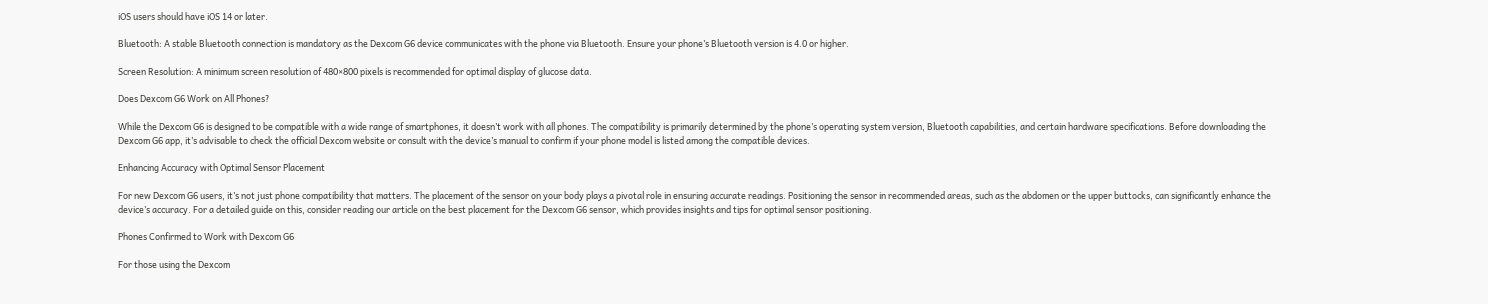iOS users should have iOS 14 or later.

Bluetooth: A stable Bluetooth connection is mandatory as the Dexcom G6 device communicates with the phone via Bluetooth. Ensure your phone’s Bluetooth version is 4.0 or higher.

Screen Resolution: A minimum screen resolution of 480×800 pixels is recommended for optimal display of glucose data.

Does Dexcom G6 Work on All Phones?

While the Dexcom G6 is designed to be compatible with a wide range of smartphones, it doesn’t work with all phones. The compatibility is primarily determined by the phone’s operating system version, Bluetooth capabilities, and certain hardware specifications. Before downloading the Dexcom G6 app, it’s advisable to check the official Dexcom website or consult with the device’s manual to confirm if your phone model is listed among the compatible devices.

Enhancing Accuracy with Optimal Sensor Placement

For new Dexcom G6 users, it’s not just phone compatibility that matters. The placement of the sensor on your body plays a pivotal role in ensuring accurate readings. Positioning the sensor in recommended areas, such as the abdomen or the upper buttocks, can significantly enhance the device’s accuracy. For a detailed guide on this, consider reading our article on the best placement for the Dexcom G6 sensor, which provides insights and tips for optimal sensor positioning.

Phones Confirmed to Work with Dexcom G6

For those using the Dexcom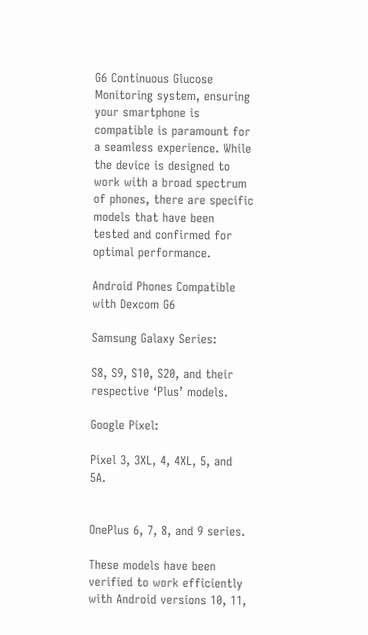G6 Continuous Glucose Monitoring system, ensuring your smartphone is compatible is paramount for a seamless experience. While the device is designed to work with a broad spectrum of phones, there are specific models that have been tested and confirmed for optimal performance.

Android Phones Compatible with Dexcom G6

Samsung Galaxy Series:

S8, S9, S10, S20, and their respective ‘Plus’ models.

Google Pixel:

Pixel 3, 3XL, 4, 4XL, 5, and 5A.


OnePlus 6, 7, 8, and 9 series.

These models have been verified to work efficiently with Android versions 10, 11,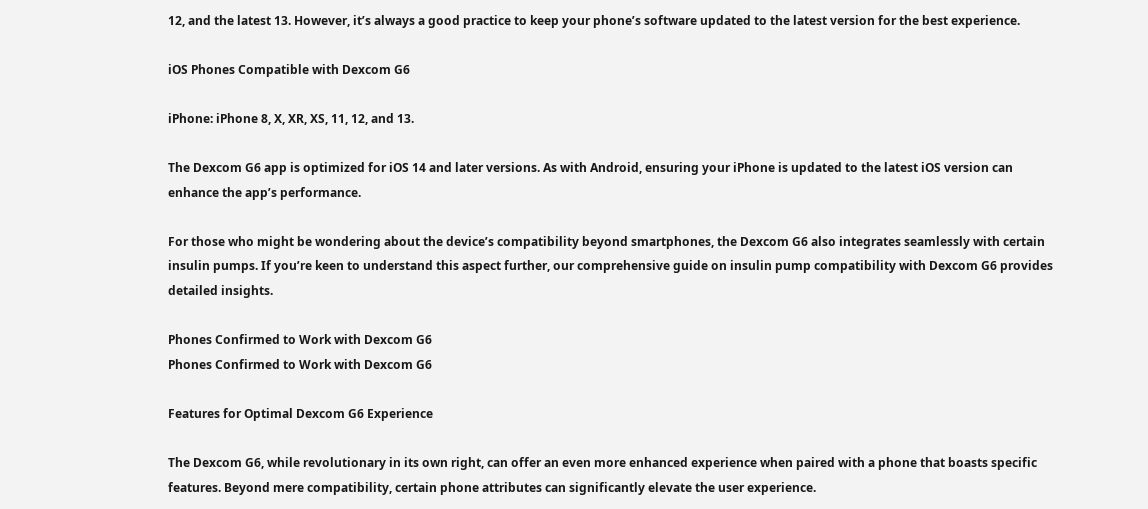12, and the latest 13. However, it’s always a good practice to keep your phone’s software updated to the latest version for the best experience.

iOS Phones Compatible with Dexcom G6

iPhone: iPhone 8, X, XR, XS, 11, 12, and 13.

The Dexcom G6 app is optimized for iOS 14 and later versions. As with Android, ensuring your iPhone is updated to the latest iOS version can enhance the app’s performance.

For those who might be wondering about the device’s compatibility beyond smartphones, the Dexcom G6 also integrates seamlessly with certain insulin pumps. If you’re keen to understand this aspect further, our comprehensive guide on insulin pump compatibility with Dexcom G6 provides detailed insights.

Phones Confirmed to Work with Dexcom G6
Phones Confirmed to Work with Dexcom G6

Features for Optimal Dexcom G6 Experience

The Dexcom G6, while revolutionary in its own right, can offer an even more enhanced experience when paired with a phone that boasts specific features. Beyond mere compatibility, certain phone attributes can significantly elevate the user experience.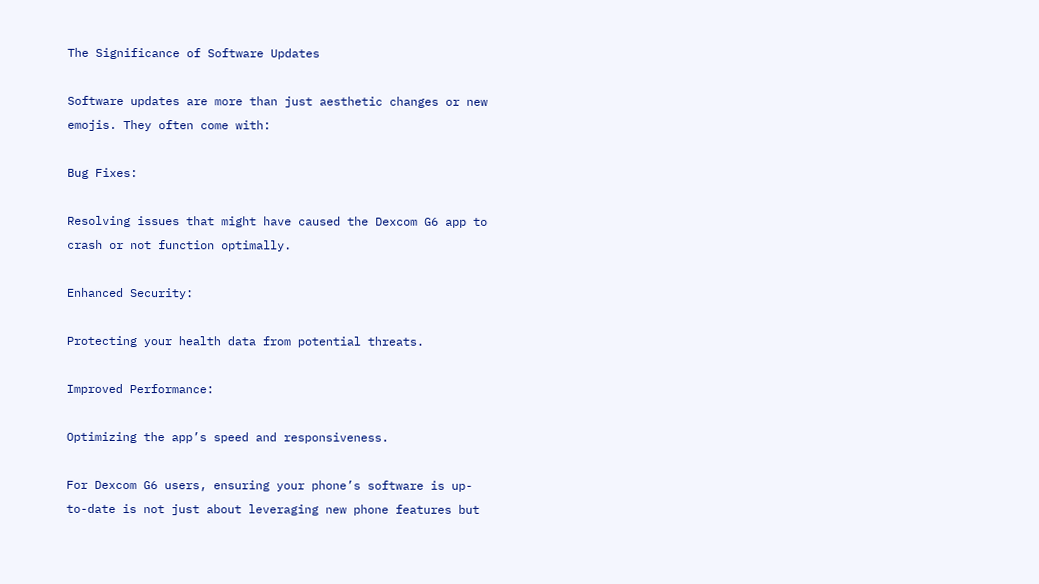The Significance of Software Updates

Software updates are more than just aesthetic changes or new emojis. They often come with:

Bug Fixes:

Resolving issues that might have caused the Dexcom G6 app to crash or not function optimally.

Enhanced Security:

Protecting your health data from potential threats.

Improved Performance:

Optimizing the app’s speed and responsiveness.

For Dexcom G6 users, ensuring your phone’s software is up-to-date is not just about leveraging new phone features but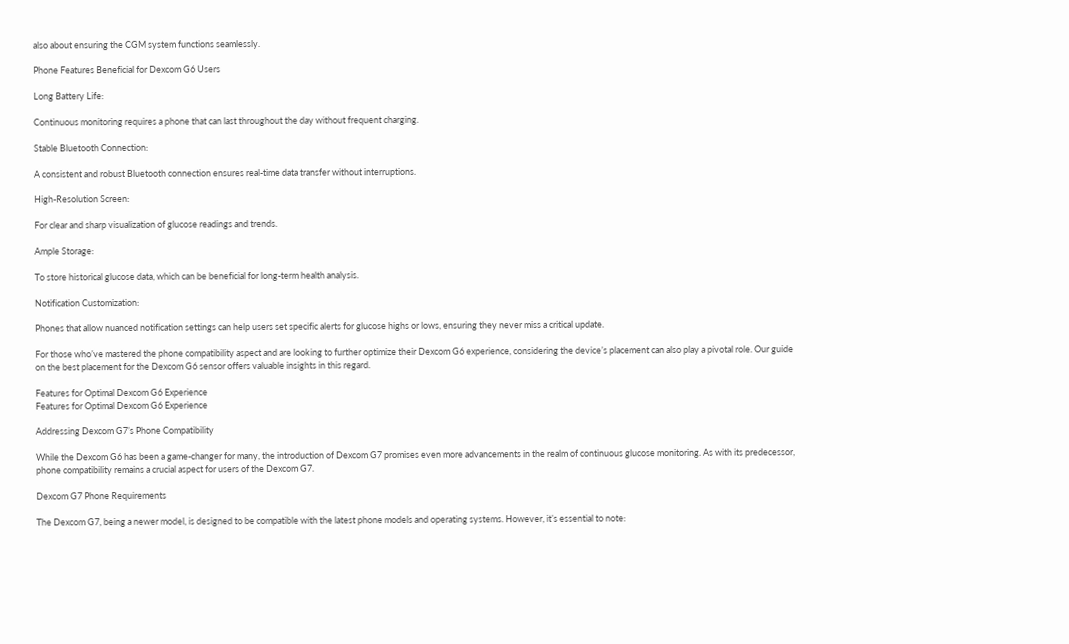also about ensuring the CGM system functions seamlessly.

Phone Features Beneficial for Dexcom G6 Users

Long Battery Life:

Continuous monitoring requires a phone that can last throughout the day without frequent charging.

Stable Bluetooth Connection:

A consistent and robust Bluetooth connection ensures real-time data transfer without interruptions.

High-Resolution Screen:

For clear and sharp visualization of glucose readings and trends.

Ample Storage:

To store historical glucose data, which can be beneficial for long-term health analysis.

Notification Customization:

Phones that allow nuanced notification settings can help users set specific alerts for glucose highs or lows, ensuring they never miss a critical update.

For those who’ve mastered the phone compatibility aspect and are looking to further optimize their Dexcom G6 experience, considering the device’s placement can also play a pivotal role. Our guide on the best placement for the Dexcom G6 sensor offers valuable insights in this regard.

Features for Optimal Dexcom G6 Experience
Features for Optimal Dexcom G6 Experience

Addressing Dexcom G7’s Phone Compatibility

While the Dexcom G6 has been a game-changer for many, the introduction of Dexcom G7 promises even more advancements in the realm of continuous glucose monitoring. As with its predecessor, phone compatibility remains a crucial aspect for users of the Dexcom G7.

Dexcom G7 Phone Requirements

The Dexcom G7, being a newer model, is designed to be compatible with the latest phone models and operating systems. However, it’s essential to note: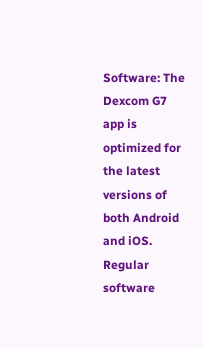Software: The Dexcom G7 app is optimized for the latest versions of both Android and iOS. Regular software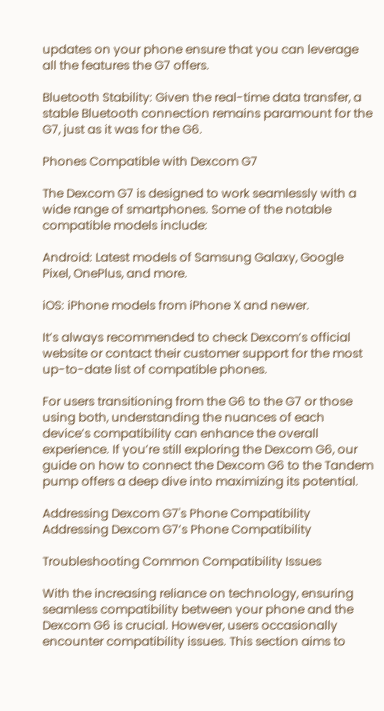updates on your phone ensure that you can leverage all the features the G7 offers.

Bluetooth Stability: Given the real-time data transfer, a stable Bluetooth connection remains paramount for the G7, just as it was for the G6.

Phones Compatible with Dexcom G7

The Dexcom G7 is designed to work seamlessly with a wide range of smartphones. Some of the notable compatible models include:

Android: Latest models of Samsung Galaxy, Google Pixel, OnePlus, and more.

iOS: iPhone models from iPhone X and newer.

It’s always recommended to check Dexcom’s official website or contact their customer support for the most up-to-date list of compatible phones.

For users transitioning from the G6 to the G7 or those using both, understanding the nuances of each device’s compatibility can enhance the overall experience. If you’re still exploring the Dexcom G6, our guide on how to connect the Dexcom G6 to the Tandem pump offers a deep dive into maximizing its potential.

Addressing Dexcom G7's Phone Compatibility
Addressing Dexcom G7’s Phone Compatibility

Troubleshooting Common Compatibility Issues

With the increasing reliance on technology, ensuring seamless compatibility between your phone and the Dexcom G6 is crucial. However, users occasionally encounter compatibility issues. This section aims to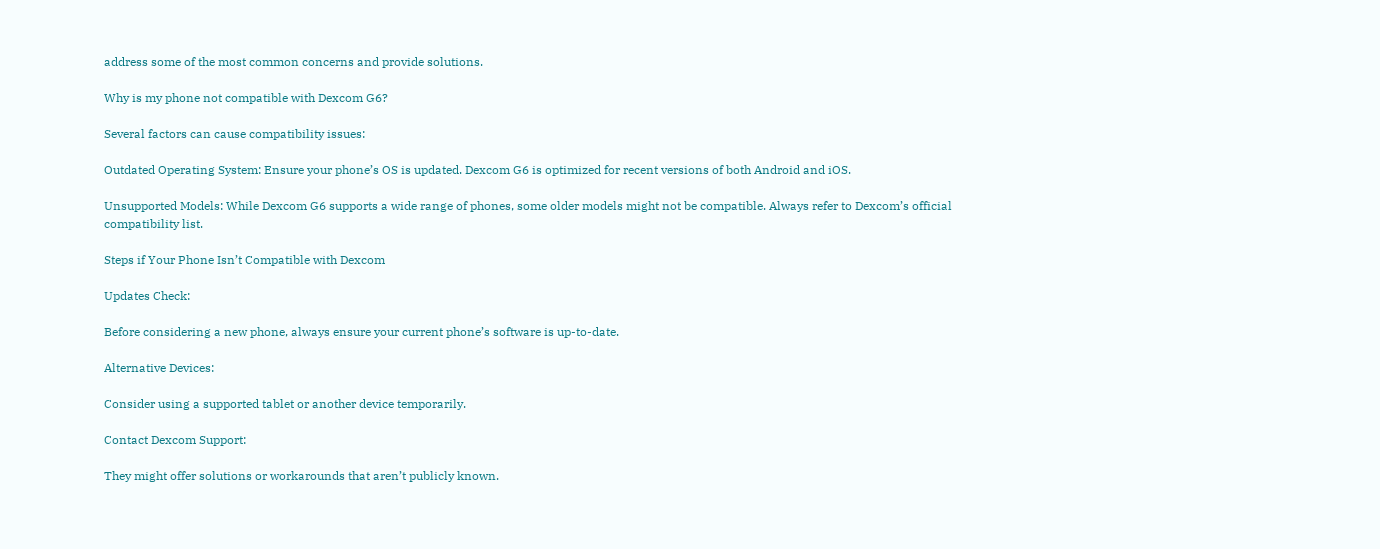address some of the most common concerns and provide solutions.

Why is my phone not compatible with Dexcom G6?

Several factors can cause compatibility issues:

Outdated Operating System: Ensure your phone’s OS is updated. Dexcom G6 is optimized for recent versions of both Android and iOS.

Unsupported Models: While Dexcom G6 supports a wide range of phones, some older models might not be compatible. Always refer to Dexcom’s official compatibility list.

Steps if Your Phone Isn’t Compatible with Dexcom

Updates Check:

Before considering a new phone, always ensure your current phone’s software is up-to-date.

Alternative Devices:

Consider using a supported tablet or another device temporarily.

Contact Dexcom Support:

They might offer solutions or workarounds that aren’t publicly known.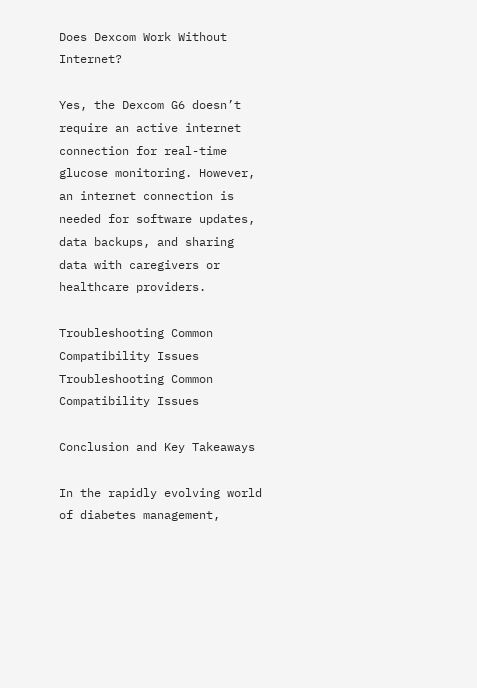Does Dexcom Work Without Internet?

Yes, the Dexcom G6 doesn’t require an active internet connection for real-time glucose monitoring. However, an internet connection is needed for software updates, data backups, and sharing data with caregivers or healthcare providers.

Troubleshooting Common Compatibility Issues
Troubleshooting Common Compatibility Issues

Conclusion and Key Takeaways

In the rapidly evolving world of diabetes management,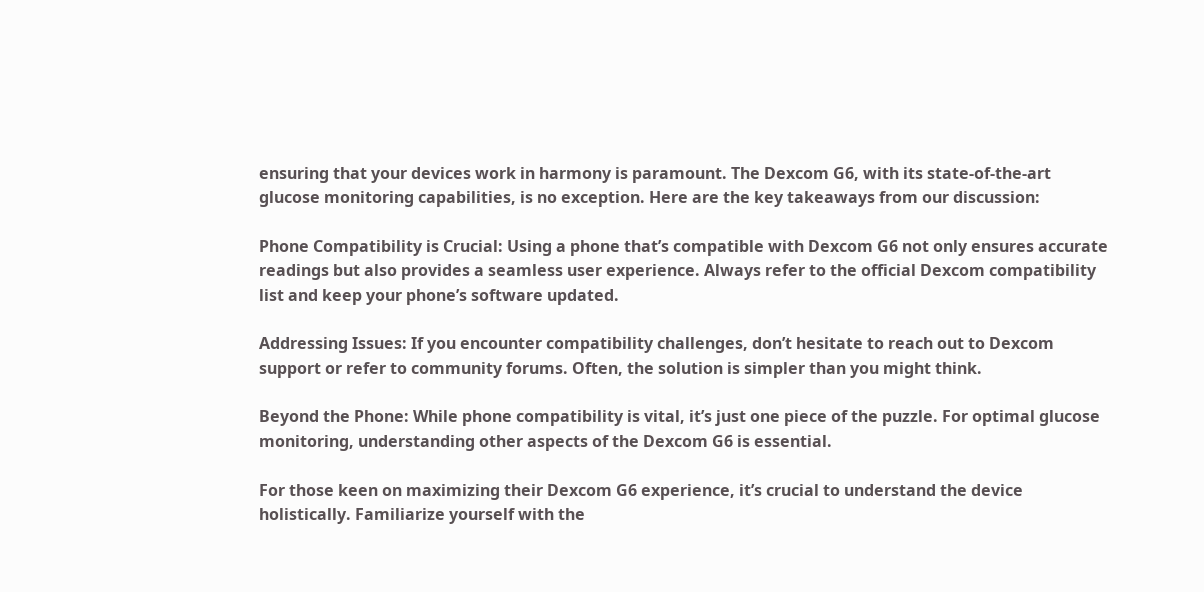ensuring that your devices work in harmony is paramount. The Dexcom G6, with its state-of-the-art glucose monitoring capabilities, is no exception. Here are the key takeaways from our discussion:

Phone Compatibility is Crucial: Using a phone that’s compatible with Dexcom G6 not only ensures accurate readings but also provides a seamless user experience. Always refer to the official Dexcom compatibility list and keep your phone’s software updated.

Addressing Issues: If you encounter compatibility challenges, don’t hesitate to reach out to Dexcom support or refer to community forums. Often, the solution is simpler than you might think.

Beyond the Phone: While phone compatibility is vital, it’s just one piece of the puzzle. For optimal glucose monitoring, understanding other aspects of the Dexcom G6 is essential.

For those keen on maximizing their Dexcom G6 experience, it’s crucial to understand the device holistically. Familiarize yourself with the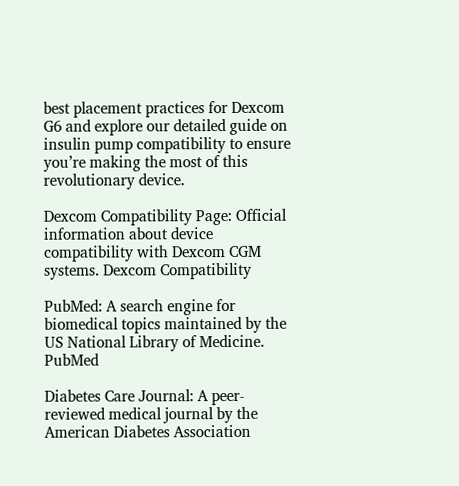best placement practices for Dexcom G6 and explore our detailed guide on insulin pump compatibility to ensure you’re making the most of this revolutionary device.

Dexcom Compatibility Page: Official information about device compatibility with Dexcom CGM systems. Dexcom Compatibility

PubMed: A search engine for biomedical topics maintained by the US National Library of Medicine. PubMed

Diabetes Care Journal: A peer-reviewed medical journal by the American Diabetes Association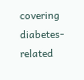covering diabetes-related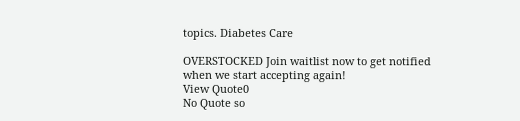topics. Diabetes Care

OVERSTOCKED Join waitlist now to get notified when we start accepting again!
View Quote0
No Quote so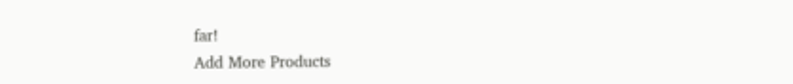far!
Add More Products